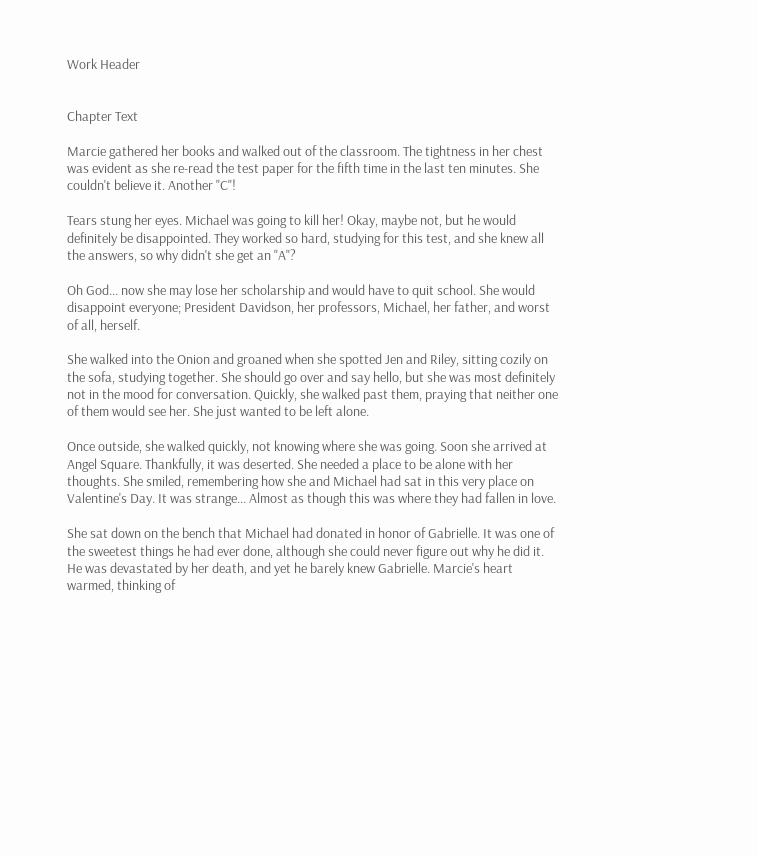Work Header


Chapter Text

Marcie gathered her books and walked out of the classroom. The tightness in her chest was evident as she re-read the test paper for the fifth time in the last ten minutes. She couldn't believe it. Another "C"!

Tears stung her eyes. Michael was going to kill her! Okay, maybe not, but he would definitely be disappointed. They worked so hard, studying for this test, and she knew all the answers, so why didn't she get an "A"?

Oh God... now she may lose her scholarship and would have to quit school. She would disappoint everyone; President Davidson, her professors, Michael, her father, and worst of all, herself.

She walked into the Onion and groaned when she spotted Jen and Riley, sitting cozily on the sofa, studying together. She should go over and say hello, but she was most definitely not in the mood for conversation. Quickly, she walked past them, praying that neither one of them would see her. She just wanted to be left alone.

Once outside, she walked quickly, not knowing where she was going. Soon she arrived at Angel Square. Thankfully, it was deserted. She needed a place to be alone with her thoughts. She smiled, remembering how she and Michael had sat in this very place on Valentine's Day. It was strange... Almost as though this was where they had fallen in love.

She sat down on the bench that Michael had donated in honor of Gabrielle. It was one of the sweetest things he had ever done, although she could never figure out why he did it. He was devastated by her death, and yet he barely knew Gabrielle. Marcie's heart warmed, thinking of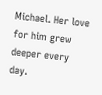Michael. Her love for him grew deeper every day.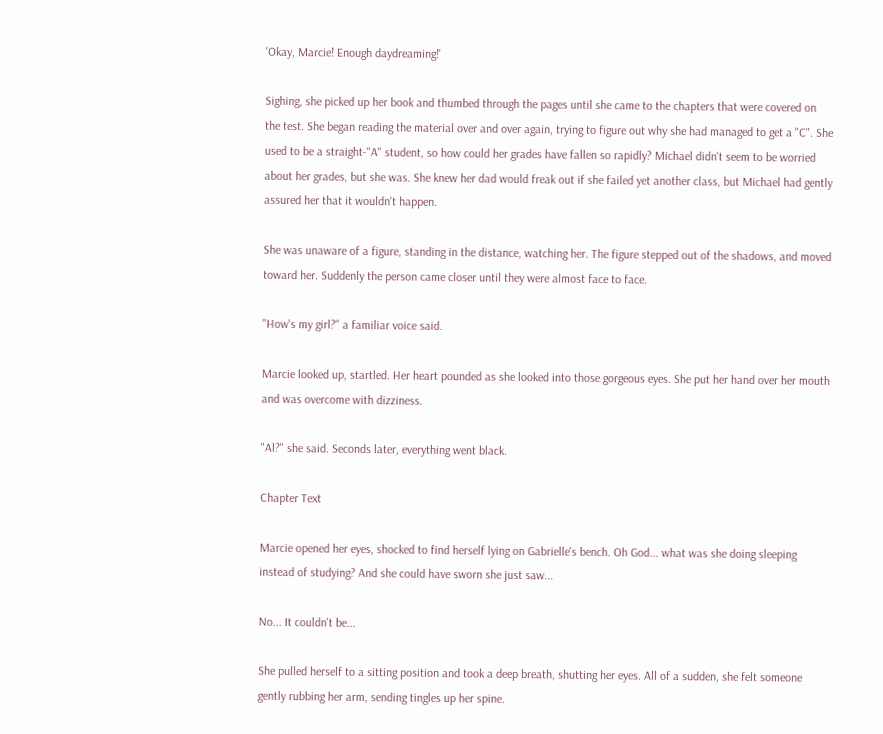'Okay, Marcie! Enough daydreaming!'

Sighing, she picked up her book and thumbed through the pages until she came to the chapters that were covered on the test. She began reading the material over and over again, trying to figure out why she had managed to get a "C". She used to be a straight-"A" student, so how could her grades have fallen so rapidly? Michael didn't seem to be worried about her grades, but she was. She knew her dad would freak out if she failed yet another class, but Michael had gently assured her that it wouldn't happen.

She was unaware of a figure, standing in the distance, watching her. The figure stepped out of the shadows, and moved toward her. Suddenly the person came closer until they were almost face to face.

"How's my girl?" a familiar voice said.

Marcie looked up, startled. Her heart pounded as she looked into those gorgeous eyes. She put her hand over her mouth and was overcome with dizziness.

"Al?" she said. Seconds later, everything went black.

Chapter Text

Marcie opened her eyes, shocked to find herself lying on Gabrielle's bench. Oh God... what was she doing sleeping instead of studying? And she could have sworn she just saw...

No... It couldn't be...

She pulled herself to a sitting position and took a deep breath, shutting her eyes. All of a sudden, she felt someone gently rubbing her arm, sending tingles up her spine.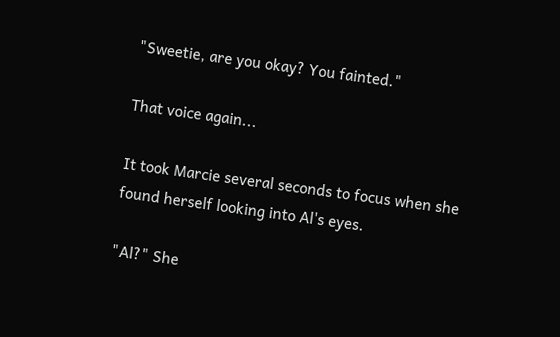"Sweetie, are you okay? You fainted."

That voice again...

It took Marcie several seconds to focus when she found herself looking into Al's eyes.

"Al?" She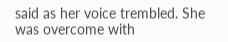said as her voice trembled. She was overcome with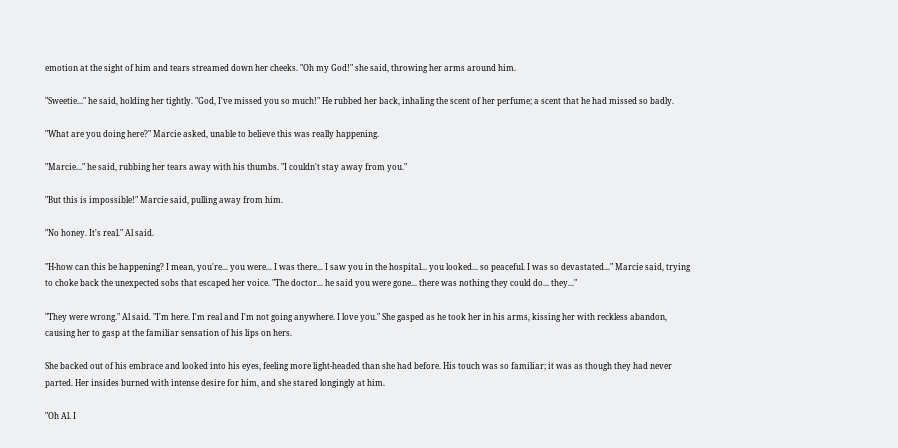emotion at the sight of him and tears streamed down her cheeks. "Oh my God!" she said, throwing her arms around him.

"Sweetie..." he said, holding her tightly. "God, I've missed you so much!" He rubbed her back, inhaling the scent of her perfume; a scent that he had missed so badly.

"What are you doing here?" Marcie asked, unable to believe this was really happening.

"Marcie..." he said, rubbing her tears away with his thumbs. "I couldn't stay away from you."

"But this is impossible!" Marcie said, pulling away from him.

"No honey. It's real." Al said.

"H-how can this be happening? I mean, you're... you were... I was there... I saw you in the hospital... you looked... so peaceful. I was so devastated..." Marcie said, trying to choke back the unexpected sobs that escaped her voice. "The doctor... he said you were gone... there was nothing they could do... they..."

"They were wrong." Al said. "I'm here. I'm real and I'm not going anywhere. I love you." She gasped as he took her in his arms, kissing her with reckless abandon, causing her to gasp at the familiar sensation of his lips on hers.

She backed out of his embrace and looked into his eyes, feeling more light-headed than she had before. His touch was so familiar; it was as though they had never parted. Her insides burned with intense desire for him, and she stared longingly at him.

"Oh Al. I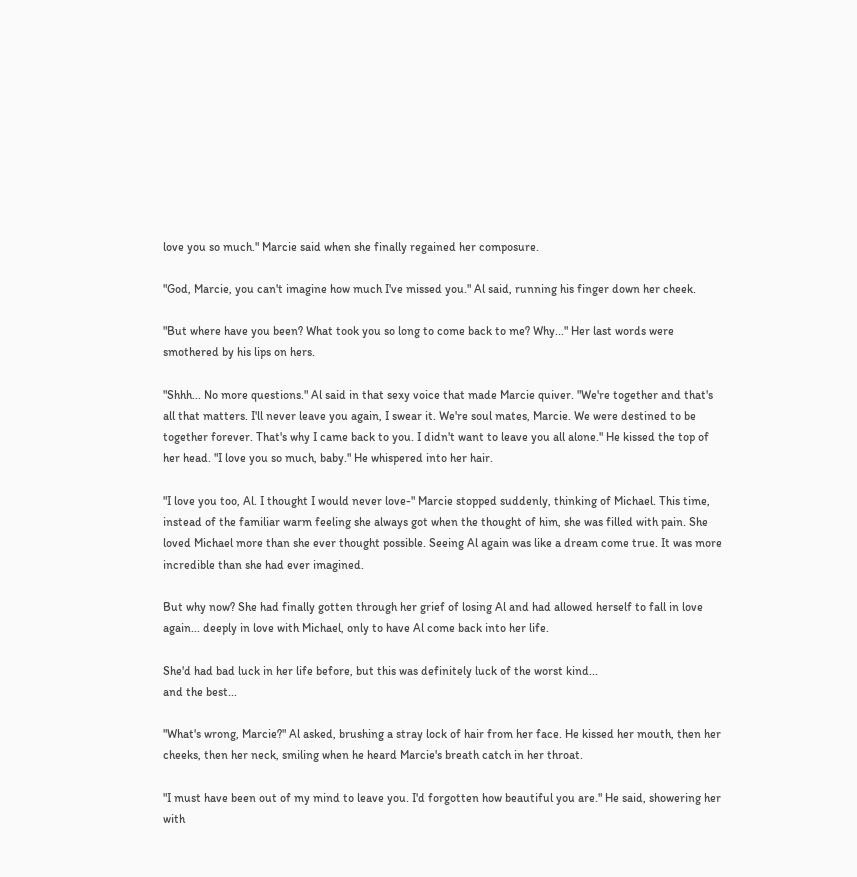love you so much." Marcie said when she finally regained her composure.

"God, Marcie, you can't imagine how much I've missed you." Al said, running his finger down her cheek.

"But where have you been? What took you so long to come back to me? Why..." Her last words were smothered by his lips on hers.

"Shhh... No more questions." Al said in that sexy voice that made Marcie quiver. "We're together and that's all that matters. I'll never leave you again, I swear it. We're soul mates, Marcie. We were destined to be together forever. That's why I came back to you. I didn't want to leave you all alone." He kissed the top of her head. "I love you so much, baby." He whispered into her hair.

"I love you too, Al. I thought I would never love-" Marcie stopped suddenly, thinking of Michael. This time, instead of the familiar warm feeling she always got when the thought of him, she was filled with pain. She loved Michael more than she ever thought possible. Seeing Al again was like a dream come true. It was more incredible than she had ever imagined.

But why now? She had finally gotten through her grief of losing Al and had allowed herself to fall in love again... deeply in love with Michael, only to have Al come back into her life.

She'd had bad luck in her life before, but this was definitely luck of the worst kind...
and the best...

"What's wrong, Marcie?" Al asked, brushing a stray lock of hair from her face. He kissed her mouth, then her cheeks, then her neck, smiling when he heard Marcie's breath catch in her throat.

"I must have been out of my mind to leave you. I'd forgotten how beautiful you are." He said, showering her with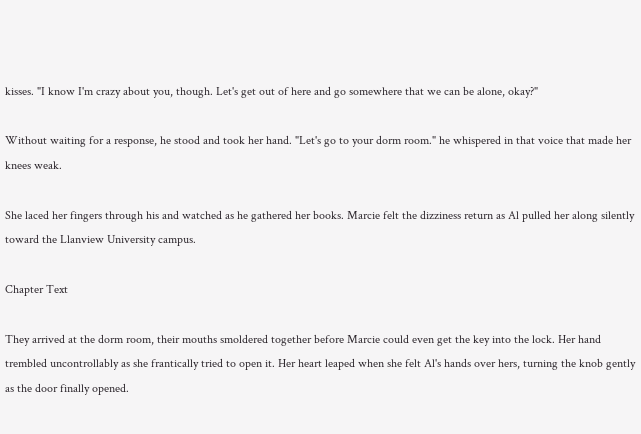kisses. "I know I'm crazy about you, though. Let's get out of here and go somewhere that we can be alone, okay?"

Without waiting for a response, he stood and took her hand. "Let's go to your dorm room." he whispered in that voice that made her knees weak.

She laced her fingers through his and watched as he gathered her books. Marcie felt the dizziness return as Al pulled her along silently toward the Llanview University campus.

Chapter Text

They arrived at the dorm room, their mouths smoldered together before Marcie could even get the key into the lock. Her hand trembled uncontrollably as she frantically tried to open it. Her heart leaped when she felt Al's hands over hers, turning the knob gently as the door finally opened.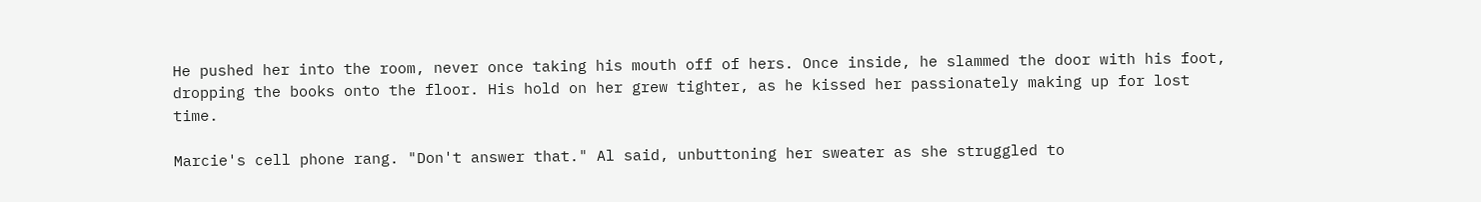He pushed her into the room, never once taking his mouth off of hers. Once inside, he slammed the door with his foot, dropping the books onto the floor. His hold on her grew tighter, as he kissed her passionately making up for lost time.

Marcie's cell phone rang. "Don't answer that." Al said, unbuttoning her sweater as she struggled to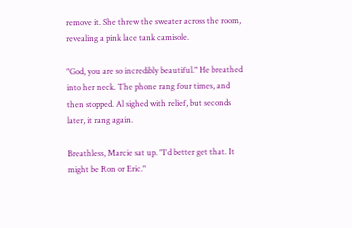remove it. She threw the sweater across the room, revealing a pink lace tank camisole.

"God, you are so incredibly beautiful." He breathed into her neck. The phone rang four times, and then stopped. Al sighed with relief, but seconds later, it rang again.

Breathless, Marcie sat up. "I'd better get that. It might be Ron or Eric."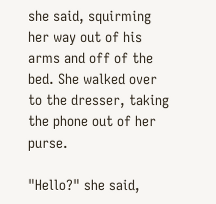she said, squirming her way out of his arms and off of the bed. She walked over to the dresser, taking the phone out of her purse.

"Hello?" she said,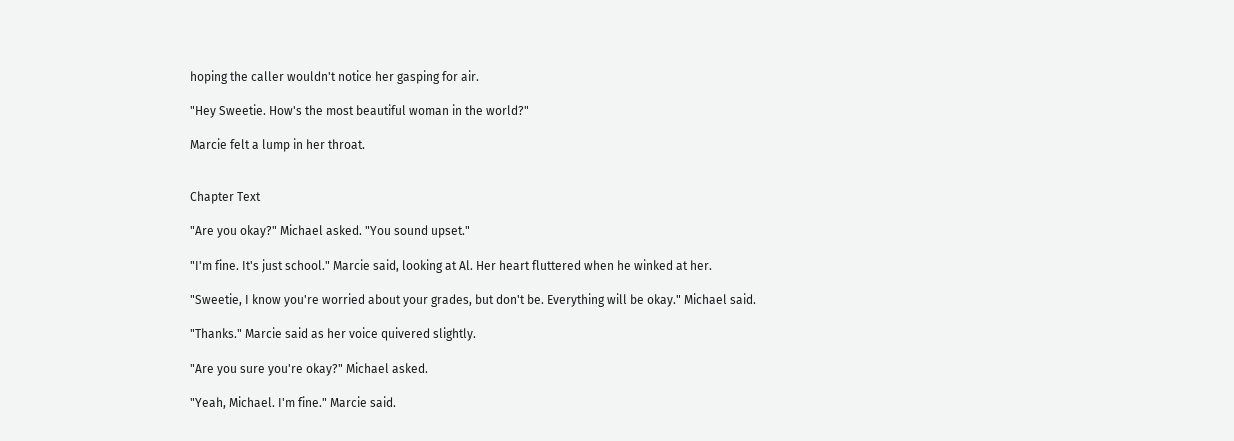hoping the caller wouldn't notice her gasping for air.

"Hey Sweetie. How's the most beautiful woman in the world?"

Marcie felt a lump in her throat.


Chapter Text

"Are you okay?" Michael asked. "You sound upset."

"I'm fine. It's just school." Marcie said, looking at Al. Her heart fluttered when he winked at her.

"Sweetie, I know you're worried about your grades, but don't be. Everything will be okay." Michael said.

"Thanks." Marcie said as her voice quivered slightly.

"Are you sure you're okay?" Michael asked.

"Yeah, Michael. I'm fine." Marcie said.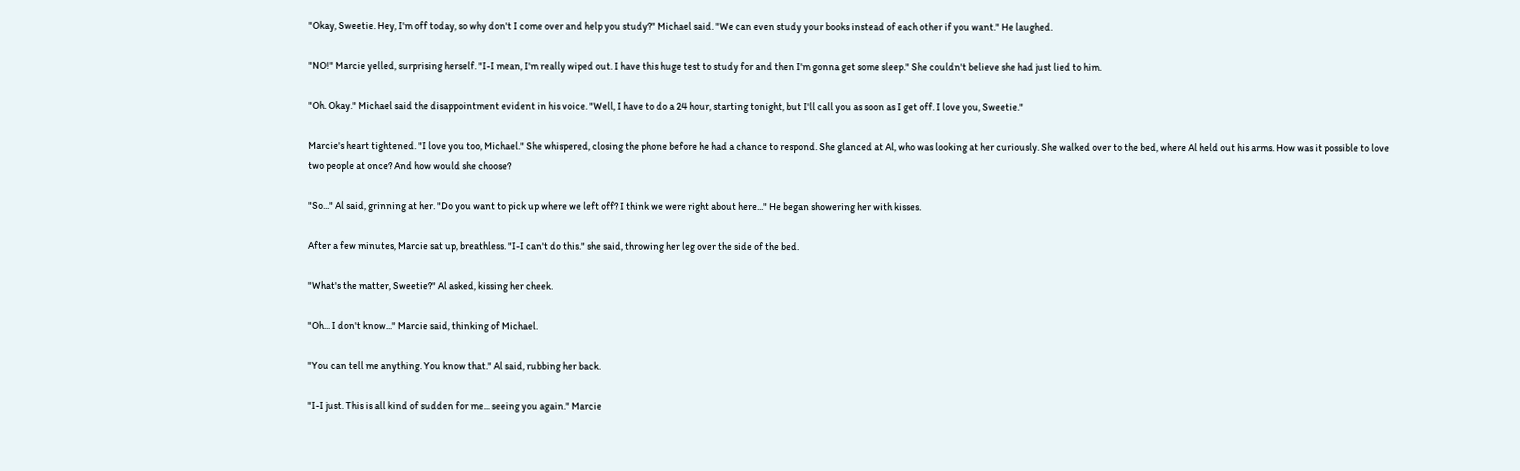"Okay, Sweetie. Hey, I'm off today, so why don't I come over and help you study?" Michael said. "We can even study your books instead of each other if you want." He laughed.

"NO!" Marcie yelled, surprising herself. "I-I mean, I'm really wiped out. I have this huge test to study for and then I'm gonna get some sleep." She couldn't believe she had just lied to him.

"Oh. Okay." Michael said the disappointment evident in his voice. "Well, I have to do a 24 hour, starting tonight, but I'll call you as soon as I get off. I love you, Sweetie."

Marcie's heart tightened. "I love you too, Michael." She whispered, closing the phone before he had a chance to respond. She glanced at Al, who was looking at her curiously. She walked over to the bed, where Al held out his arms. How was it possible to love two people at once? And how would she choose?

"So..." Al said, grinning at her. "Do you want to pick up where we left off? I think we were right about here..." He began showering her with kisses.

After a few minutes, Marcie sat up, breathless. "I-I can't do this." she said, throwing her leg over the side of the bed.

"What's the matter, Sweetie?" Al asked, kissing her cheek.

"Oh... I don't know..." Marcie said, thinking of Michael.

"You can tell me anything. You know that." Al said, rubbing her back.

"I-I just. This is all kind of sudden for me... seeing you again." Marcie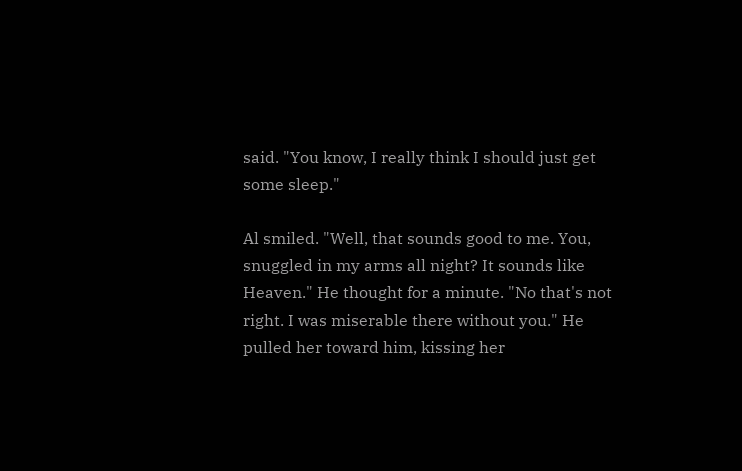said. "You know, I really think I should just get some sleep."

Al smiled. "Well, that sounds good to me. You, snuggled in my arms all night? It sounds like Heaven." He thought for a minute. "No that's not right. I was miserable there without you." He pulled her toward him, kissing her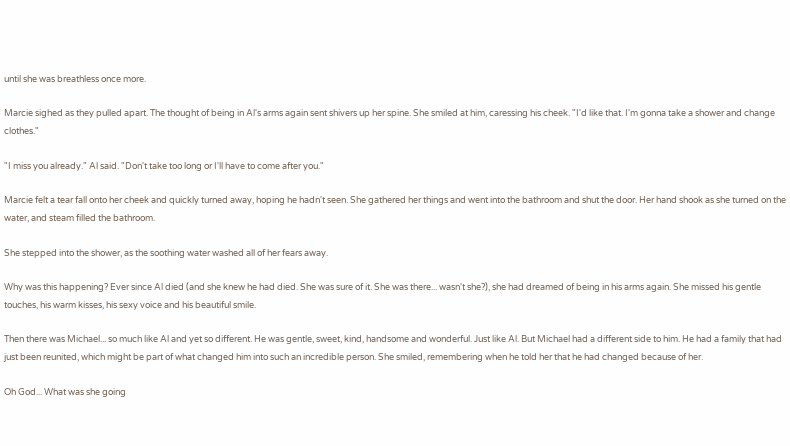until she was breathless once more.

Marcie sighed as they pulled apart. The thought of being in Al's arms again sent shivers up her spine. She smiled at him, caressing his cheek. "I'd like that. I'm gonna take a shower and change clothes."

"I miss you already." Al said. "Don't take too long or I'll have to come after you."

Marcie felt a tear fall onto her cheek and quickly turned away, hoping he hadn't seen. She gathered her things and went into the bathroom and shut the door. Her hand shook as she turned on the water, and steam filled the bathroom.

She stepped into the shower, as the soothing water washed all of her fears away.

Why was this happening? Ever since Al died (and she knew he had died. She was sure of it. She was there... wasn't she?), she had dreamed of being in his arms again. She missed his gentle touches, his warm kisses, his sexy voice and his beautiful smile.

Then there was Michael... so much like Al and yet so different. He was gentle, sweet, kind, handsome and wonderful. Just like Al. But Michael had a different side to him. He had a family that had just been reunited, which might be part of what changed him into such an incredible person. She smiled, remembering when he told her that he had changed because of her.

Oh God... What was she going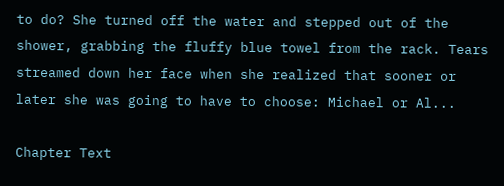to do? She turned off the water and stepped out of the shower, grabbing the fluffy blue towel from the rack. Tears streamed down her face when she realized that sooner or later she was going to have to choose: Michael or Al...

Chapter Text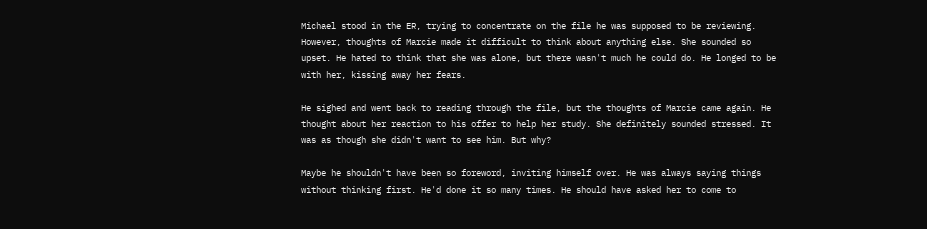Michael stood in the ER, trying to concentrate on the file he was supposed to be reviewing. However, thoughts of Marcie made it difficult to think about anything else. She sounded so upset. He hated to think that she was alone, but there wasn't much he could do. He longed to be with her, kissing away her fears.

He sighed and went back to reading through the file, but the thoughts of Marcie came again. He thought about her reaction to his offer to help her study. She definitely sounded stressed. It was as though she didn't want to see him. But why?

Maybe he shouldn't have been so foreword, inviting himself over. He was always saying things without thinking first. He'd done it so many times. He should have asked her to come to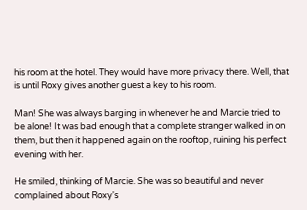his room at the hotel. They would have more privacy there. Well, that is until Roxy gives another guest a key to his room.

Man! She was always barging in whenever he and Marcie tried to be alone! It was bad enough that a complete stranger walked in on them, but then it happened again on the rooftop, ruining his perfect evening with her.

He smiled, thinking of Marcie. She was so beautiful and never complained about Roxy's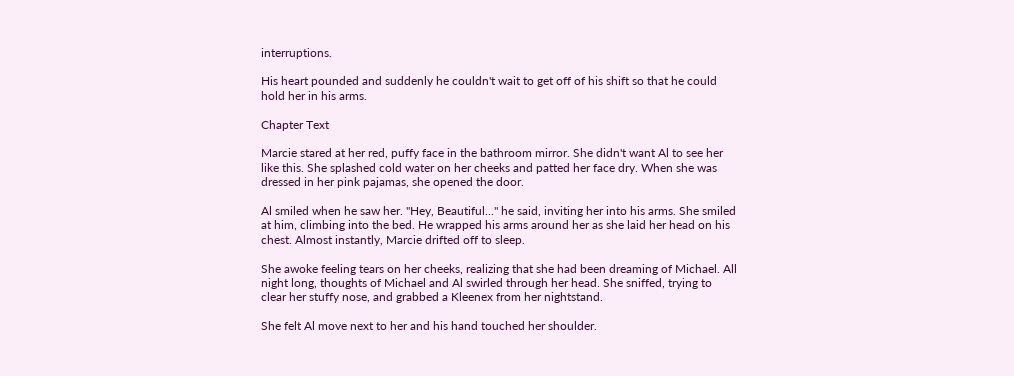interruptions.

His heart pounded and suddenly he couldn't wait to get off of his shift so that he could hold her in his arms.

Chapter Text

Marcie stared at her red, puffy face in the bathroom mirror. She didn't want Al to see her like this. She splashed cold water on her cheeks and patted her face dry. When she was dressed in her pink pajamas, she opened the door.

Al smiled when he saw her. "Hey, Beautiful..." he said, inviting her into his arms. She smiled at him, climbing into the bed. He wrapped his arms around her as she laid her head on his chest. Almost instantly, Marcie drifted off to sleep.

She awoke feeling tears on her cheeks, realizing that she had been dreaming of Michael. All night long, thoughts of Michael and Al swirled through her head. She sniffed, trying to clear her stuffy nose, and grabbed a Kleenex from her nightstand.

She felt Al move next to her and his hand touched her shoulder.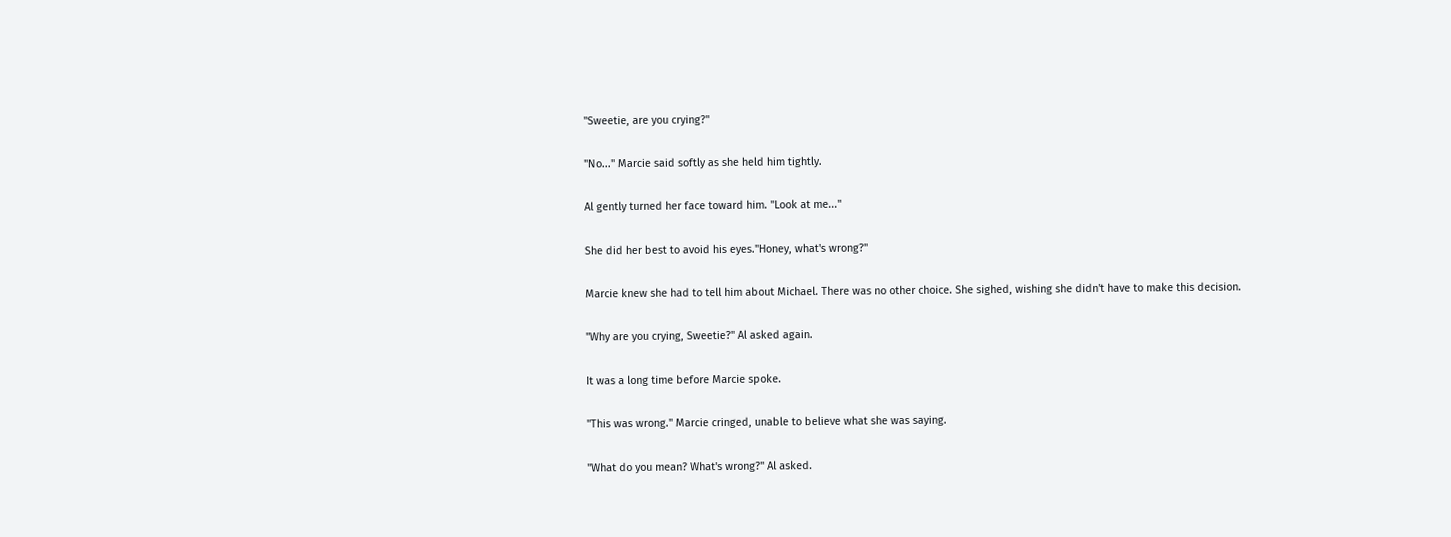"Sweetie, are you crying?"

"No..." Marcie said softly as she held him tightly.

Al gently turned her face toward him. "Look at me..."

She did her best to avoid his eyes."Honey, what's wrong?"

Marcie knew she had to tell him about Michael. There was no other choice. She sighed, wishing she didn't have to make this decision.

"Why are you crying, Sweetie?" Al asked again.

It was a long time before Marcie spoke.

"This was wrong." Marcie cringed, unable to believe what she was saying.

"What do you mean? What's wrong?" Al asked.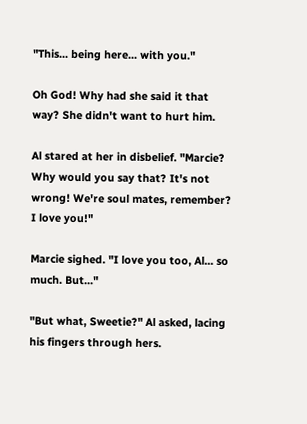"This... being here... with you."

Oh God! Why had she said it that way? She didn't want to hurt him.

Al stared at her in disbelief. "Marcie? Why would you say that? It's not wrong! We're soul mates, remember? I love you!"

Marcie sighed. "I love you too, Al... so much. But..."

"But what, Sweetie?" Al asked, lacing his fingers through hers.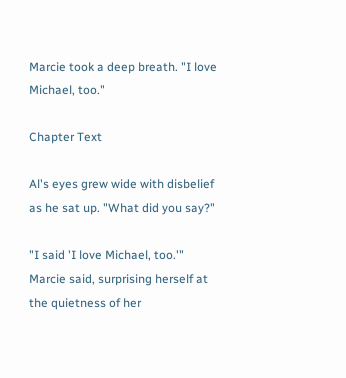Marcie took a deep breath. "I love Michael, too."

Chapter Text

Al's eyes grew wide with disbelief as he sat up. "What did you say?"

"I said 'I love Michael, too.'" Marcie said, surprising herself at the quietness of her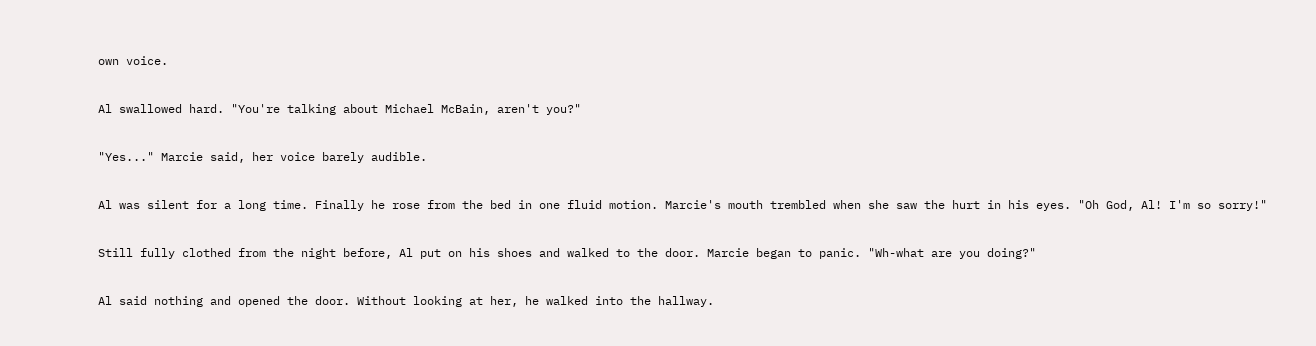own voice.

Al swallowed hard. "You're talking about Michael McBain, aren't you?"

"Yes..." Marcie said, her voice barely audible.

Al was silent for a long time. Finally he rose from the bed in one fluid motion. Marcie's mouth trembled when she saw the hurt in his eyes. "Oh God, Al! I'm so sorry!"

Still fully clothed from the night before, Al put on his shoes and walked to the door. Marcie began to panic. "Wh-what are you doing?"

Al said nothing and opened the door. Without looking at her, he walked into the hallway.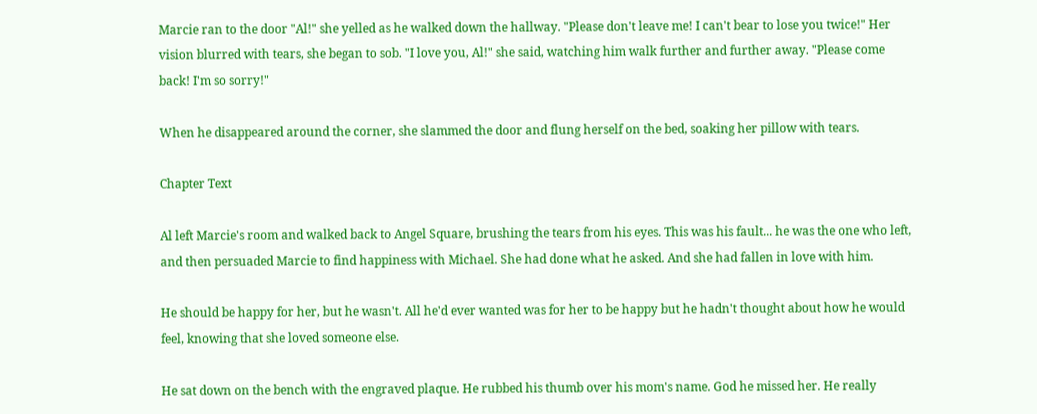Marcie ran to the door "Al!" she yelled as he walked down the hallway. "Please don't leave me! I can't bear to lose you twice!" Her vision blurred with tears, she began to sob. "I love you, Al!" she said, watching him walk further and further away. "Please come back! I'm so sorry!"

When he disappeared around the corner, she slammed the door and flung herself on the bed, soaking her pillow with tears.

Chapter Text

Al left Marcie's room and walked back to Angel Square, brushing the tears from his eyes. This was his fault... he was the one who left, and then persuaded Marcie to find happiness with Michael. She had done what he asked. And she had fallen in love with him.

He should be happy for her, but he wasn't. All he'd ever wanted was for her to be happy but he hadn't thought about how he would feel, knowing that she loved someone else.

He sat down on the bench with the engraved plaque. He rubbed his thumb over his mom's name. God he missed her. He really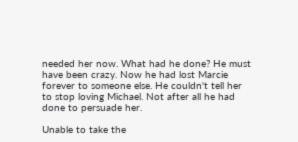needed her now. What had he done? He must have been crazy. Now he had lost Marcie forever to someone else. He couldn't tell her to stop loving Michael. Not after all he had done to persuade her.

Unable to take the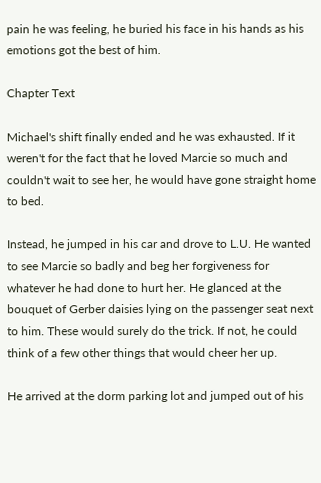pain he was feeling, he buried his face in his hands as his emotions got the best of him.

Chapter Text

Michael's shift finally ended and he was exhausted. If it weren't for the fact that he loved Marcie so much and couldn't wait to see her, he would have gone straight home to bed.

Instead, he jumped in his car and drove to L.U. He wanted to see Marcie so badly and beg her forgiveness for whatever he had done to hurt her. He glanced at the bouquet of Gerber daisies lying on the passenger seat next to him. These would surely do the trick. If not, he could think of a few other things that would cheer her up.

He arrived at the dorm parking lot and jumped out of his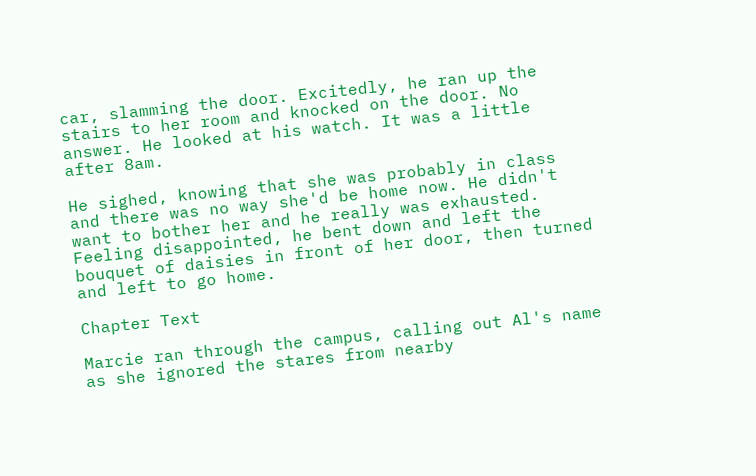car, slamming the door. Excitedly, he ran up the stairs to her room and knocked on the door. No answer. He looked at his watch. It was a little after 8am.

He sighed, knowing that she was probably in class and there was no way she'd be home now. He didn't want to bother her and he really was exhausted. Feeling disappointed, he bent down and left the bouquet of daisies in front of her door, then turned and left to go home.

Chapter Text

Marcie ran through the campus, calling out Al's name as she ignored the stares from nearby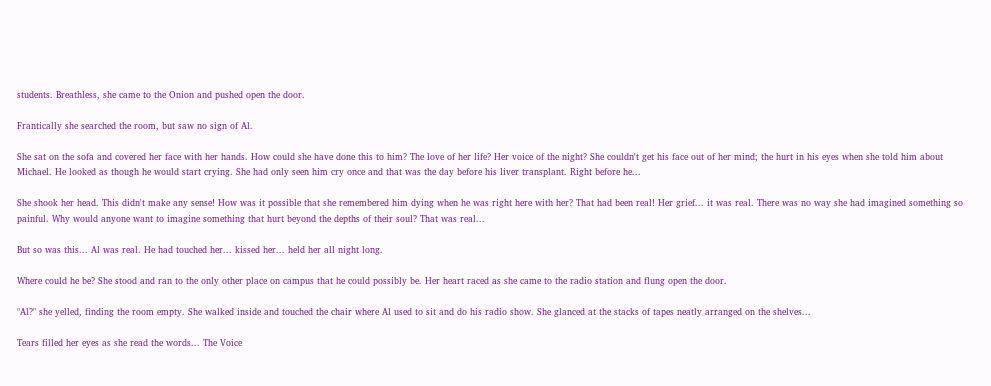students. Breathless, she came to the Onion and pushed open the door.

Frantically she searched the room, but saw no sign of Al.

She sat on the sofa and covered her face with her hands. How could she have done this to him? The love of her life? Her voice of the night? She couldn't get his face out of her mind; the hurt in his eyes when she told him about Michael. He looked as though he would start crying. She had only seen him cry once and that was the day before his liver transplant. Right before he...

She shook her head. This didn't make any sense! How was it possible that she remembered him dying when he was right here with her? That had been real! Her grief... it was real. There was no way she had imagined something so painful. Why would anyone want to imagine something that hurt beyond the depths of their soul? That was real...

But so was this... Al was real. He had touched her... kissed her... held her all night long.

Where could he be? She stood and ran to the only other place on campus that he could possibly be. Her heart raced as she came to the radio station and flung open the door.

"Al?" she yelled, finding the room empty. She walked inside and touched the chair where Al used to sit and do his radio show. She glanced at the stacks of tapes neatly arranged on the shelves...

Tears filled her eyes as she read the words... The Voice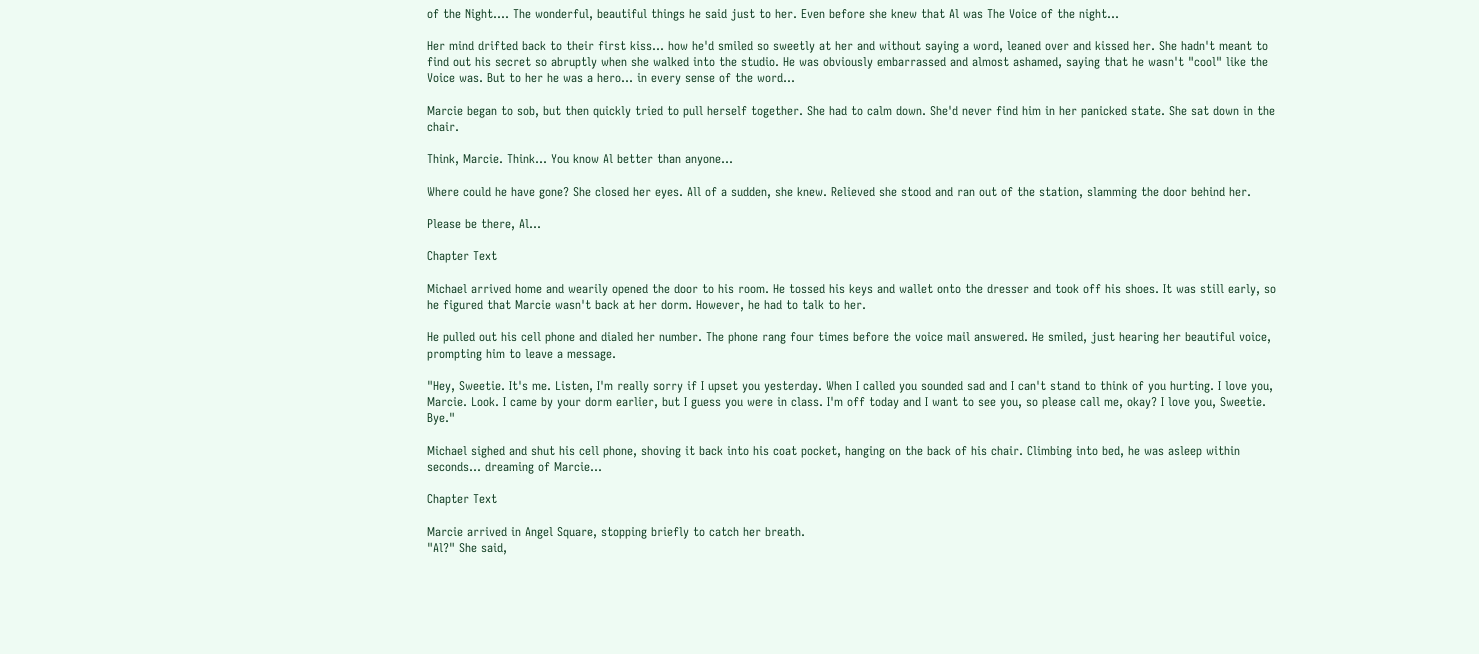of the Night.... The wonderful, beautiful things he said just to her. Even before she knew that Al was The Voice of the night...

Her mind drifted back to their first kiss... how he'd smiled so sweetly at her and without saying a word, leaned over and kissed her. She hadn't meant to find out his secret so abruptly when she walked into the studio. He was obviously embarrassed and almost ashamed, saying that he wasn't "cool" like the Voice was. But to her he was a hero... in every sense of the word...

Marcie began to sob, but then quickly tried to pull herself together. She had to calm down. She'd never find him in her panicked state. She sat down in the chair.

Think, Marcie. Think... You know Al better than anyone...

Where could he have gone? She closed her eyes. All of a sudden, she knew. Relieved she stood and ran out of the station, slamming the door behind her.

Please be there, Al...

Chapter Text

Michael arrived home and wearily opened the door to his room. He tossed his keys and wallet onto the dresser and took off his shoes. It was still early, so he figured that Marcie wasn't back at her dorm. However, he had to talk to her.

He pulled out his cell phone and dialed her number. The phone rang four times before the voice mail answered. He smiled, just hearing her beautiful voice, prompting him to leave a message.

"Hey, Sweetie. It's me. Listen, I'm really sorry if I upset you yesterday. When I called you sounded sad and I can't stand to think of you hurting. I love you, Marcie. Look. I came by your dorm earlier, but I guess you were in class. I'm off today and I want to see you, so please call me, okay? I love you, Sweetie. Bye."

Michael sighed and shut his cell phone, shoving it back into his coat pocket, hanging on the back of his chair. Climbing into bed, he was asleep within seconds... dreaming of Marcie...

Chapter Text

Marcie arrived in Angel Square, stopping briefly to catch her breath.
"Al?" She said,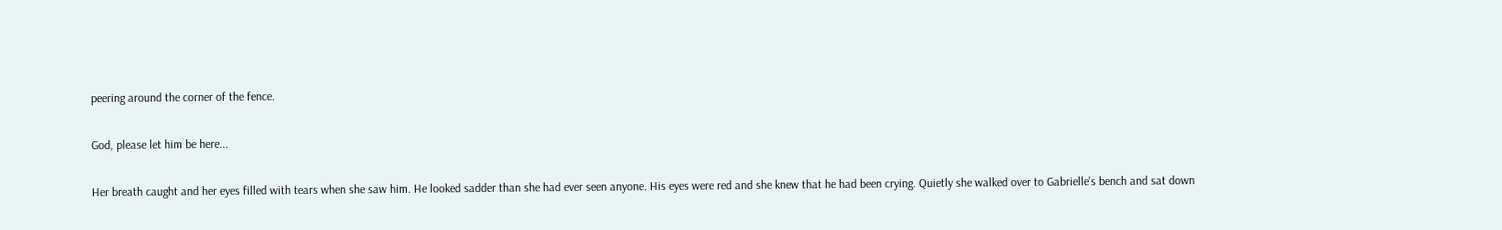peering around the corner of the fence.

God, please let him be here...

Her breath caught and her eyes filled with tears when she saw him. He looked sadder than she had ever seen anyone. His eyes were red and she knew that he had been crying. Quietly she walked over to Gabrielle's bench and sat down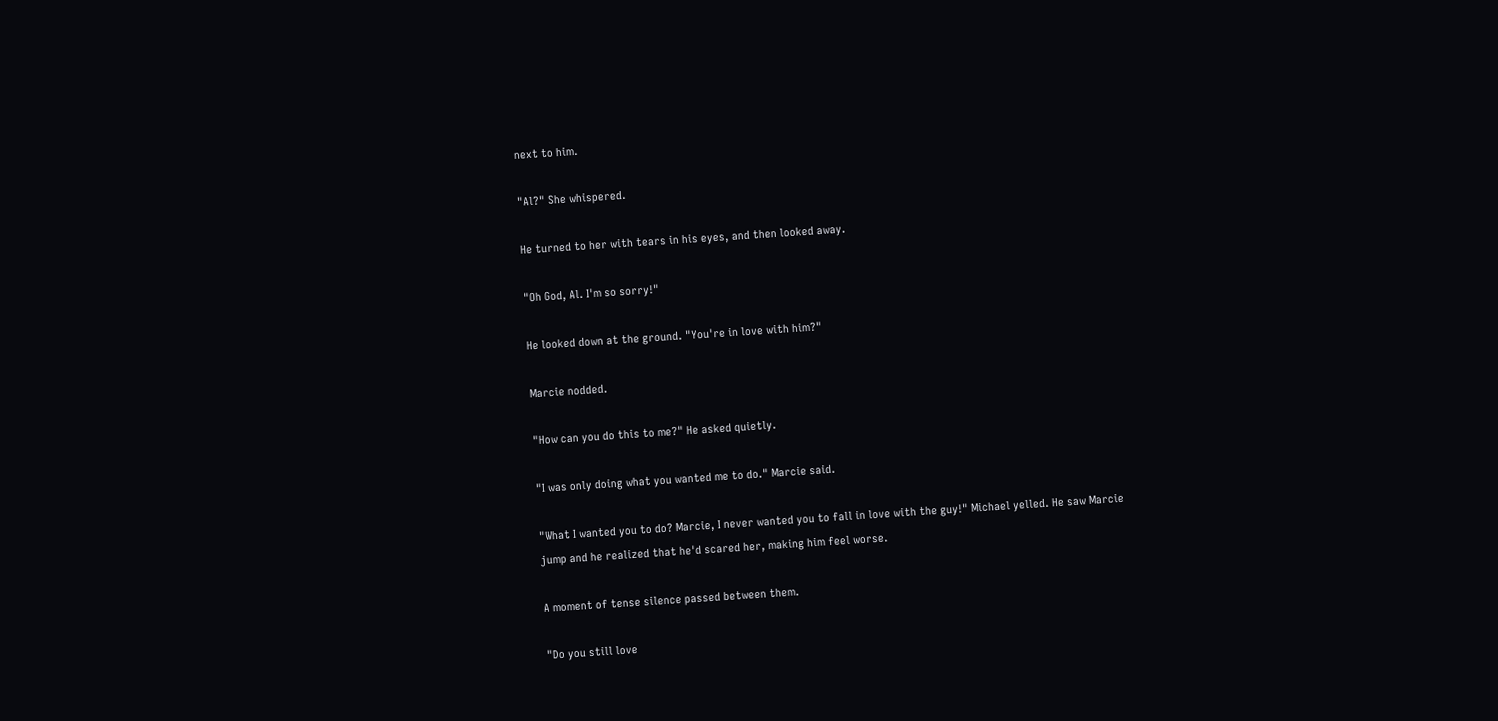next to him.

"Al?" She whispered.

He turned to her with tears in his eyes, and then looked away.

"Oh God, Al. I'm so sorry!"

He looked down at the ground. "You're in love with him?"

Marcie nodded.

"How can you do this to me?" He asked quietly.

"I was only doing what you wanted me to do." Marcie said.

"What I wanted you to do? Marcie, I never wanted you to fall in love with the guy!" Michael yelled. He saw Marcie jump and he realized that he'd scared her, making him feel worse.

A moment of tense silence passed between them.

"Do you still love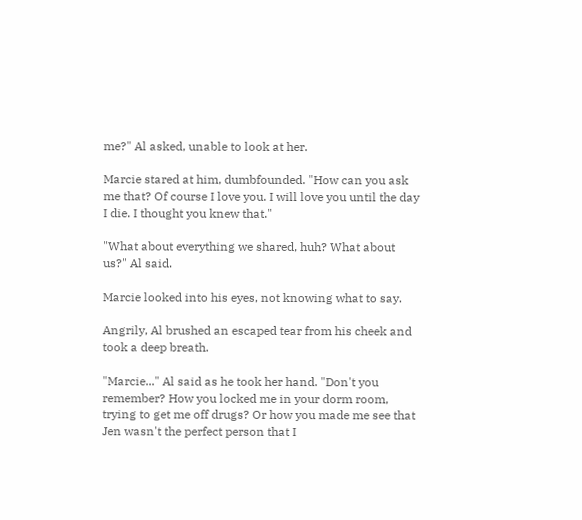me?" Al asked, unable to look at her.

Marcie stared at him, dumbfounded. "How can you ask me that? Of course I love you. I will love you until the day I die. I thought you knew that."

"What about everything we shared, huh? What about us?" Al said.

Marcie looked into his eyes, not knowing what to say.

Angrily, Al brushed an escaped tear from his cheek and took a deep breath.

"Marcie..." Al said as he took her hand. "Don't you remember? How you locked me in your dorm room, trying to get me off drugs? Or how you made me see that Jen wasn't the perfect person that I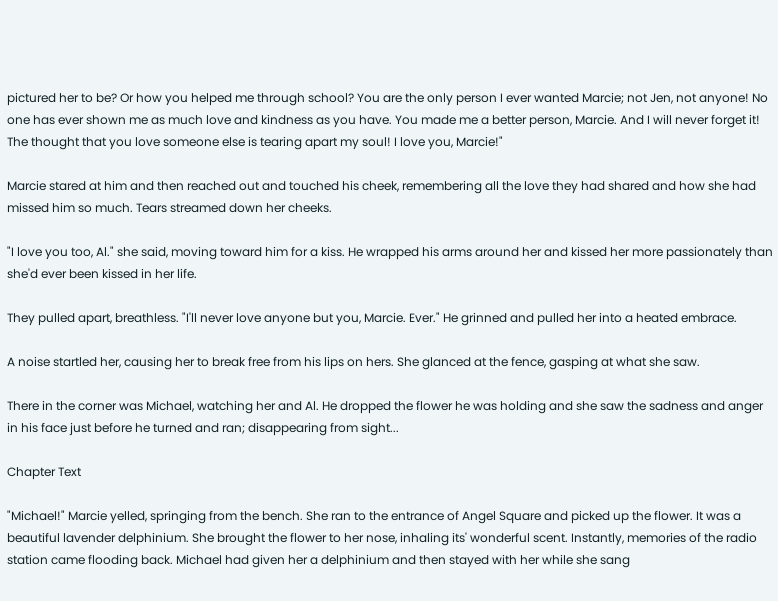pictured her to be? Or how you helped me through school? You are the only person I ever wanted Marcie; not Jen, not anyone! No one has ever shown me as much love and kindness as you have. You made me a better person, Marcie. And I will never forget it! The thought that you love someone else is tearing apart my soul! I love you, Marcie!"

Marcie stared at him and then reached out and touched his cheek, remembering all the love they had shared and how she had missed him so much. Tears streamed down her cheeks.

"I love you too, Al." she said, moving toward him for a kiss. He wrapped his arms around her and kissed her more passionately than she'd ever been kissed in her life.

They pulled apart, breathless. "I'll never love anyone but you, Marcie. Ever." He grinned and pulled her into a heated embrace.

A noise startled her, causing her to break free from his lips on hers. She glanced at the fence, gasping at what she saw.

There in the corner was Michael, watching her and Al. He dropped the flower he was holding and she saw the sadness and anger in his face just before he turned and ran; disappearing from sight...

Chapter Text

"Michael!" Marcie yelled, springing from the bench. She ran to the entrance of Angel Square and picked up the flower. It was a beautiful lavender delphinium. She brought the flower to her nose, inhaling its' wonderful scent. Instantly, memories of the radio station came flooding back. Michael had given her a delphinium and then stayed with her while she sang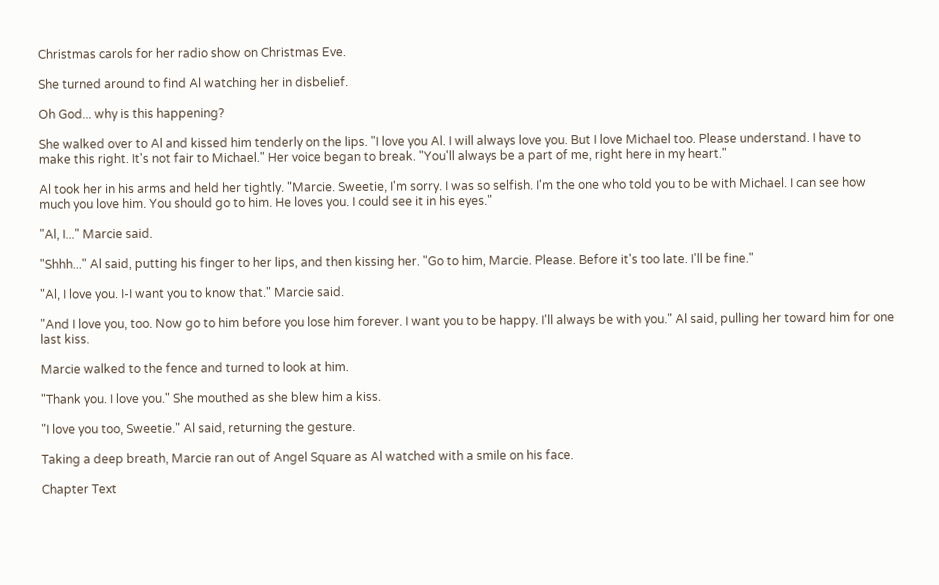Christmas carols for her radio show on Christmas Eve.

She turned around to find Al watching her in disbelief.

Oh God... why is this happening?

She walked over to Al and kissed him tenderly on the lips. "I love you Al. I will always love you. But I love Michael too. Please understand. I have to make this right. It's not fair to Michael." Her voice began to break. "You'll always be a part of me, right here in my heart."

Al took her in his arms and held her tightly. "Marcie. Sweetie, I'm sorry. I was so selfish. I'm the one who told you to be with Michael. I can see how much you love him. You should go to him. He loves you. I could see it in his eyes."

"Al, I..." Marcie said.

"Shhh..." Al said, putting his finger to her lips, and then kissing her. "Go to him, Marcie. Please. Before it's too late. I'll be fine."

"Al, I love you. I-I want you to know that." Marcie said.

"And I love you, too. Now go to him before you lose him forever. I want you to be happy. I'll always be with you." Al said, pulling her toward him for one last kiss.

Marcie walked to the fence and turned to look at him.

"Thank you. I love you." She mouthed as she blew him a kiss.

"I love you too, Sweetie." Al said, returning the gesture.

Taking a deep breath, Marcie ran out of Angel Square as Al watched with a smile on his face.

Chapter Text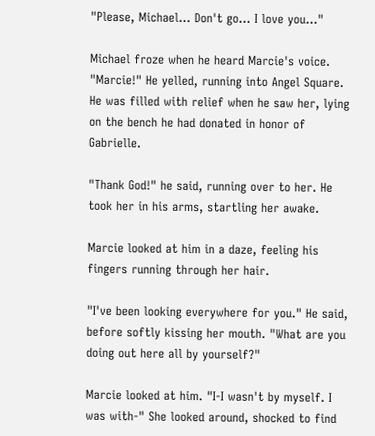"Please, Michael... Don't go... I love you..."

Michael froze when he heard Marcie's voice. "Marcie!" He yelled, running into Angel Square. He was filled with relief when he saw her, lying on the bench he had donated in honor of Gabrielle.

"Thank God!" he said, running over to her. He took her in his arms, startling her awake.

Marcie looked at him in a daze, feeling his fingers running through her hair.

"I've been looking everywhere for you." He said, before softly kissing her mouth. "What are you doing out here all by yourself?"

Marcie looked at him. "I-I wasn't by myself. I was with-" She looked around, shocked to find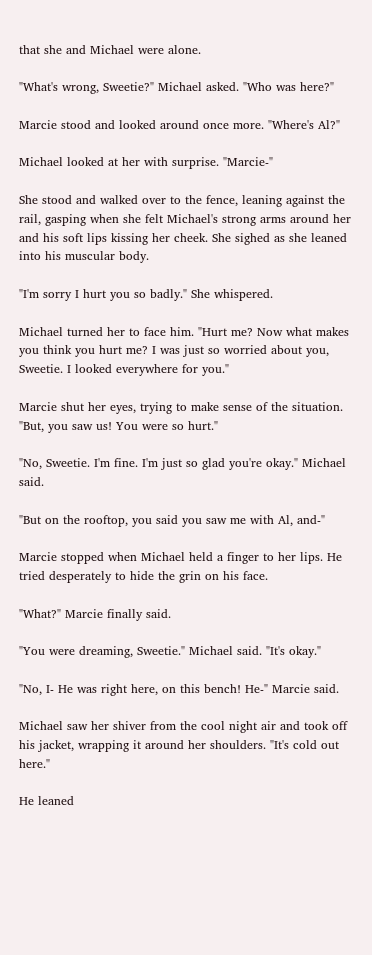that she and Michael were alone.

"What's wrong, Sweetie?" Michael asked. "Who was here?"

Marcie stood and looked around once more. "Where's Al?"

Michael looked at her with surprise. "Marcie-"

She stood and walked over to the fence, leaning against the rail, gasping when she felt Michael's strong arms around her and his soft lips kissing her cheek. She sighed as she leaned into his muscular body.

"I'm sorry I hurt you so badly." She whispered.

Michael turned her to face him. "Hurt me? Now what makes you think you hurt me? I was just so worried about you, Sweetie. I looked everywhere for you."

Marcie shut her eyes, trying to make sense of the situation. "But, you saw us! You were so hurt."

"No, Sweetie. I'm fine. I'm just so glad you're okay." Michael said.

"But on the rooftop, you said you saw me with Al, and-"

Marcie stopped when Michael held a finger to her lips. He tried desperately to hide the grin on his face.

"What?" Marcie finally said.

"You were dreaming, Sweetie." Michael said. "It's okay."

"No, I- He was right here, on this bench! He-" Marcie said.

Michael saw her shiver from the cool night air and took off his jacket, wrapping it around her shoulders. "It's cold out here."

He leaned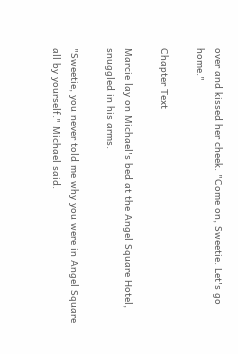over and kissed her cheek. "Come on, Sweetie. Let's go home."

Chapter Text

Marcie lay on Michael's bed at the Angel Square Hotel, snuggled in his arms.

"Sweetie, you never told me why you were in Angel Square all by yourself." Michael said.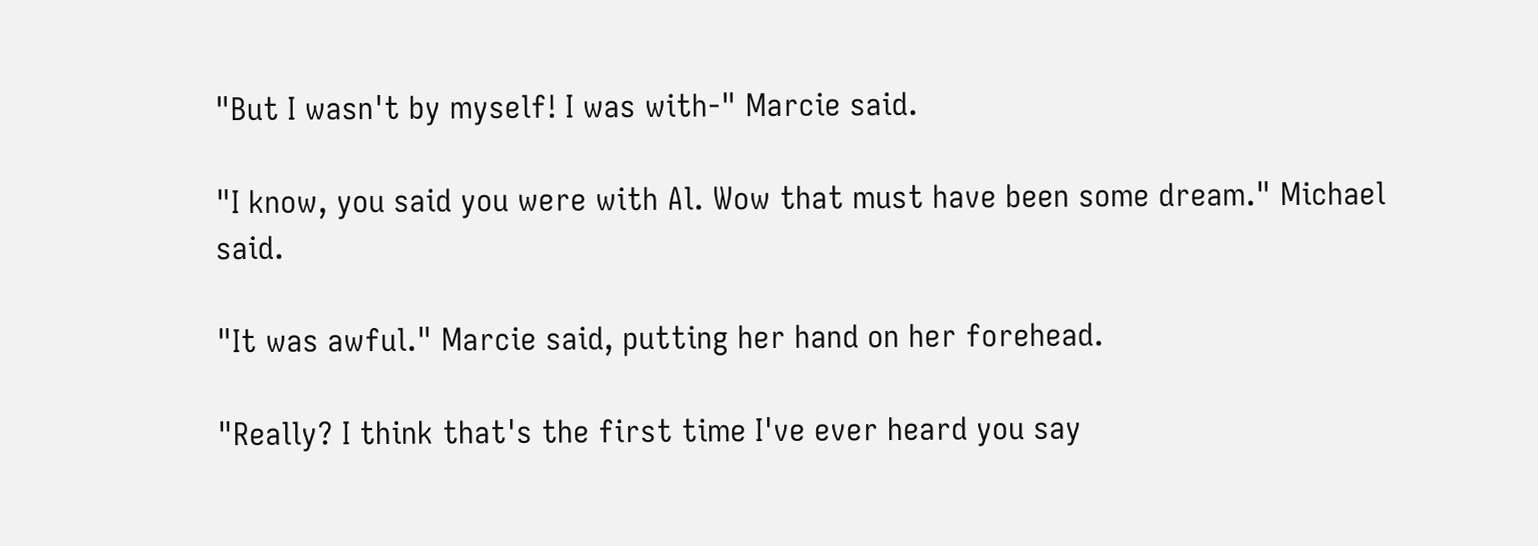"But I wasn't by myself! I was with-" Marcie said.

"I know, you said you were with Al. Wow that must have been some dream." Michael said.

"It was awful." Marcie said, putting her hand on her forehead.

"Really? I think that's the first time I've ever heard you say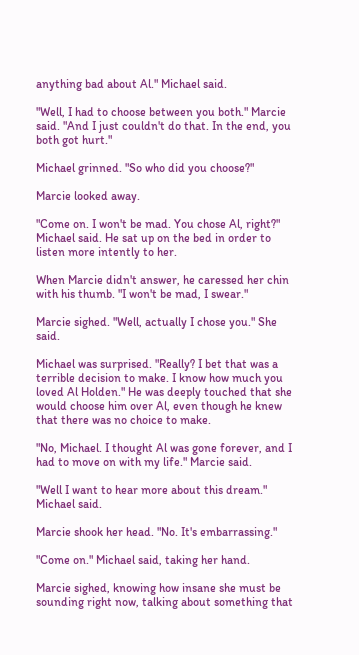anything bad about Al." Michael said.

"Well, I had to choose between you both." Marcie said. "And I just couldn't do that. In the end, you both got hurt."

Michael grinned. "So who did you choose?"

Marcie looked away.

"Come on. I won't be mad. You chose Al, right?" Michael said. He sat up on the bed in order to listen more intently to her.

When Marcie didn't answer, he caressed her chin with his thumb. "I won't be mad, I swear."

Marcie sighed. "Well, actually I chose you." She said.

Michael was surprised. "Really? I bet that was a terrible decision to make. I know how much you loved Al Holden." He was deeply touched that she would choose him over Al, even though he knew that there was no choice to make.

"No, Michael. I thought Al was gone forever, and I had to move on with my life." Marcie said.

"Well I want to hear more about this dream." Michael said.

Marcie shook her head. "No. It's embarrassing."

"Come on." Michael said, taking her hand.

Marcie sighed, knowing how insane she must be sounding right now, talking about something that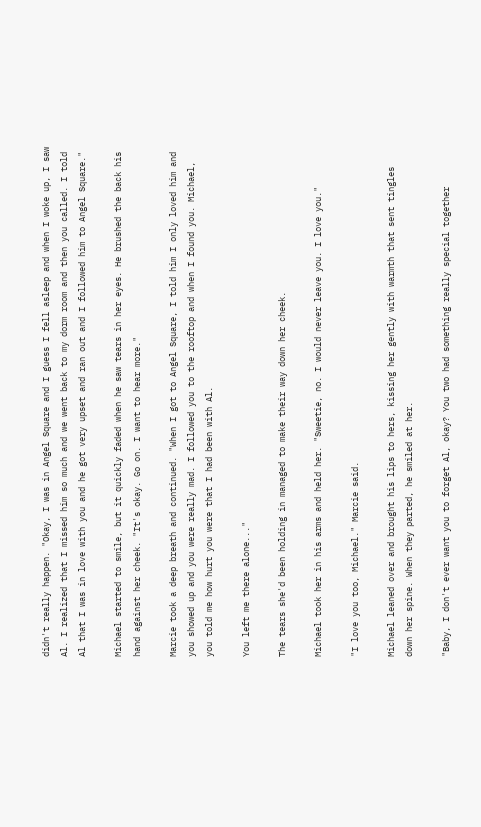didn't really happen. "Okay, I was in Angel Square and I guess I fell asleep and when I woke up, I saw Al. I realized that I missed him so much and we went back to my dorm room and then you called. I told Al that I was in love with you and he got very upset and ran out and I followed him to Angel Square."

Michael started to smile, but it quickly faded when he saw tears in her eyes. He brushed the back his hand against her cheek. "It's okay. Go on. I want to hear more."

Marcie took a deep breath and continued. "When I got to Angel Square, I told him I only loved him and you showed up and you were really mad. I followed you to the rooftop and when I found you. Michael, you told me how hurt you were that I had been with Al.

You left me there alone..."

The tears she'd been holding in managed to make their way down her cheek.

Michael took her in his arms and held her. "Sweetie, no. I would never leave you. I love you."

"I love you too, Michael." Marcie said.

Michael leaned over and brought his lips to hers, kissing her gently with warmth that sent tingles down her spine. When they parted, he smiled at her.

"Baby, I don't ever want you to forget Al, okay? You two had something really special together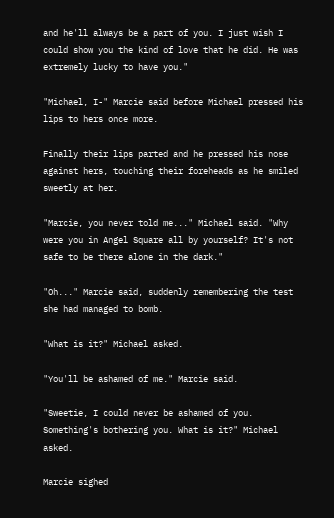and he'll always be a part of you. I just wish I could show you the kind of love that he did. He was extremely lucky to have you."

"Michael, I-" Marcie said before Michael pressed his lips to hers once more.

Finally their lips parted and he pressed his nose against hers, touching their foreheads as he smiled sweetly at her.

"Marcie, you never told me..." Michael said. "Why were you in Angel Square all by yourself? It's not safe to be there alone in the dark."

"Oh..." Marcie said, suddenly remembering the test she had managed to bomb.

"What is it?" Michael asked.

"You'll be ashamed of me." Marcie said.

"Sweetie, I could never be ashamed of you. Something's bothering you. What is it?" Michael asked.

Marcie sighed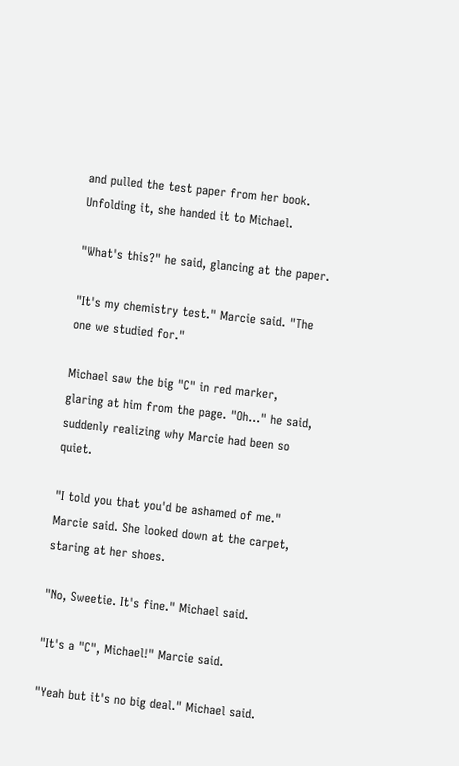and pulled the test paper from her book. Unfolding it, she handed it to Michael.

"What's this?" he said, glancing at the paper.

"It's my chemistry test." Marcie said. "The one we studied for."

Michael saw the big "C" in red marker, glaring at him from the page. "Oh..." he said, suddenly realizing why Marcie had been so quiet.

"I told you that you'd be ashamed of me." Marcie said. She looked down at the carpet, staring at her shoes.

"No, Sweetie. It's fine." Michael said.

"It's a "C", Michael!" Marcie said.

"Yeah but it's no big deal." Michael said.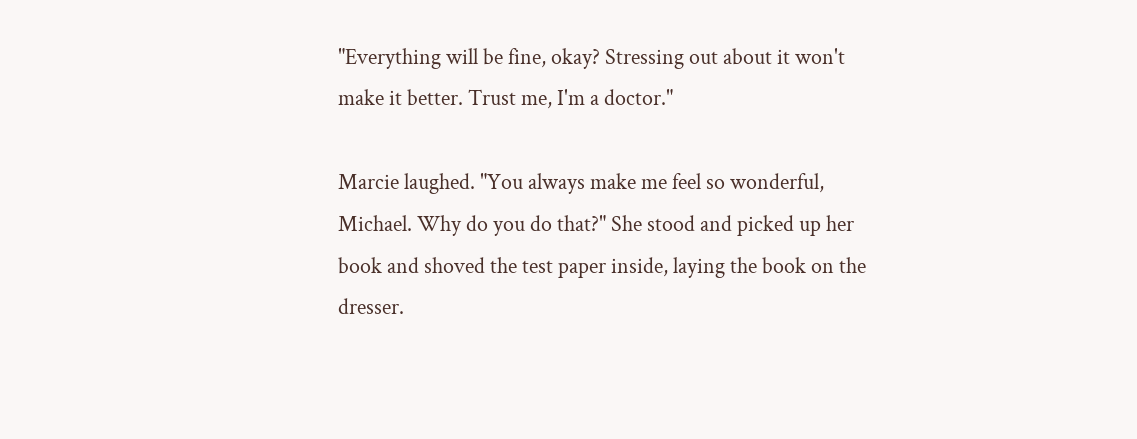"Everything will be fine, okay? Stressing out about it won't make it better. Trust me, I'm a doctor."

Marcie laughed. "You always make me feel so wonderful, Michael. Why do you do that?" She stood and picked up her book and shoved the test paper inside, laying the book on the dresser.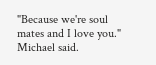"Because we're soul mates and I love you." Michael said.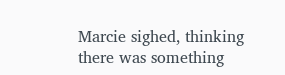Marcie sighed, thinking there was something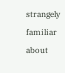strangely familiar about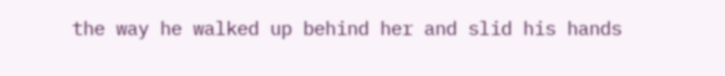the way he walked up behind her and slid his hands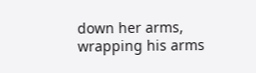down her arms, wrapping his arms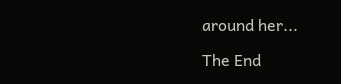around her...

The End